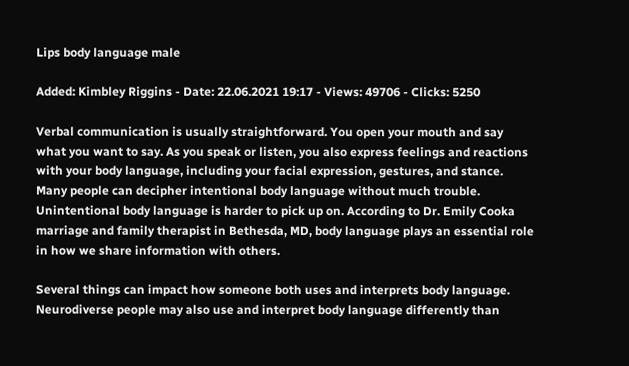Lips body language male

Added: Kimbley Riggins - Date: 22.06.2021 19:17 - Views: 49706 - Clicks: 5250

Verbal communication is usually straightforward. You open your mouth and say what you want to say. As you speak or listen, you also express feelings and reactions with your body language, including your facial expression, gestures, and stance. Many people can decipher intentional body language without much trouble. Unintentional body language is harder to pick up on. According to Dr. Emily Cooka marriage and family therapist in Bethesda, MD, body language plays an essential role in how we share information with others.

Several things can impact how someone both uses and interprets body language. Neurodiverse people may also use and interpret body language differently than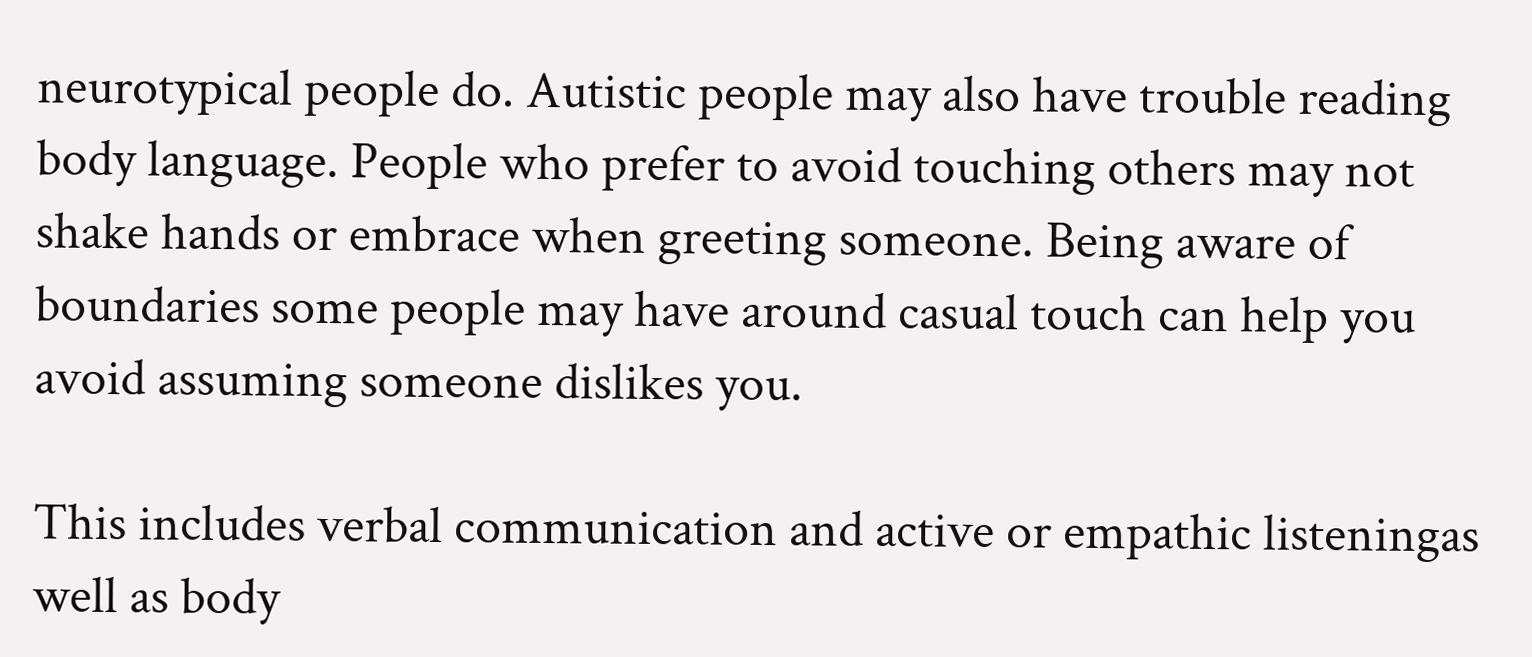neurotypical people do. Autistic people may also have trouble reading body language. People who prefer to avoid touching others may not shake hands or embrace when greeting someone. Being aware of boundaries some people may have around casual touch can help you avoid assuming someone dislikes you.

This includes verbal communication and active or empathic listeningas well as body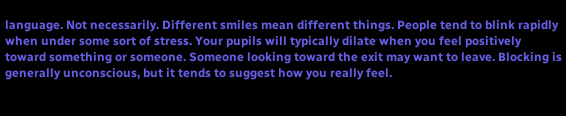language. Not necessarily. Different smiles mean different things. People tend to blink rapidly when under some sort of stress. Your pupils will typically dilate when you feel positively toward something or someone. Someone looking toward the exit may want to leave. Blocking is generally unconscious, but it tends to suggest how you really feel.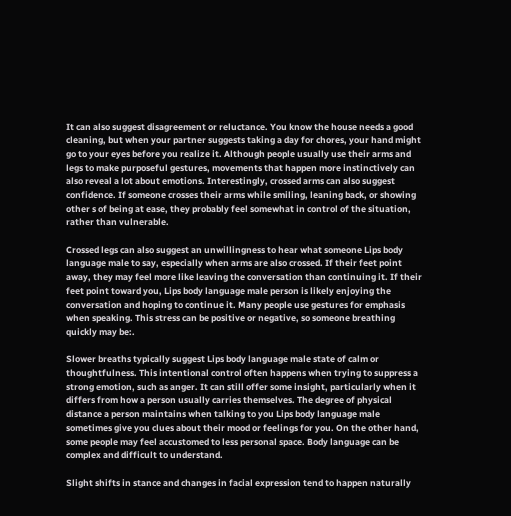It can also suggest disagreement or reluctance. You know the house needs a good cleaning, but when your partner suggests taking a day for chores, your hand might go to your eyes before you realize it. Although people usually use their arms and legs to make purposeful gestures, movements that happen more instinctively can also reveal a lot about emotions. Interestingly, crossed arms can also suggest confidence. If someone crosses their arms while smiling, leaning back, or showing other s of being at ease, they probably feel somewhat in control of the situation, rather than vulnerable.

Crossed legs can also suggest an unwillingness to hear what someone Lips body language male to say, especially when arms are also crossed. If their feet point away, they may feel more like leaving the conversation than continuing it. If their feet point toward you, Lips body language male person is likely enjoying the conversation and hoping to continue it. Many people use gestures for emphasis when speaking. This stress can be positive or negative, so someone breathing quickly may be:.

Slower breaths typically suggest Lips body language male state of calm or thoughtfulness. This intentional control often happens when trying to suppress a strong emotion, such as anger. It can still offer some insight, particularly when it differs from how a person usually carries themselves. The degree of physical distance a person maintains when talking to you Lips body language male sometimes give you clues about their mood or feelings for you. On the other hand, some people may feel accustomed to less personal space. Body language can be complex and difficult to understand.

Slight shifts in stance and changes in facial expression tend to happen naturally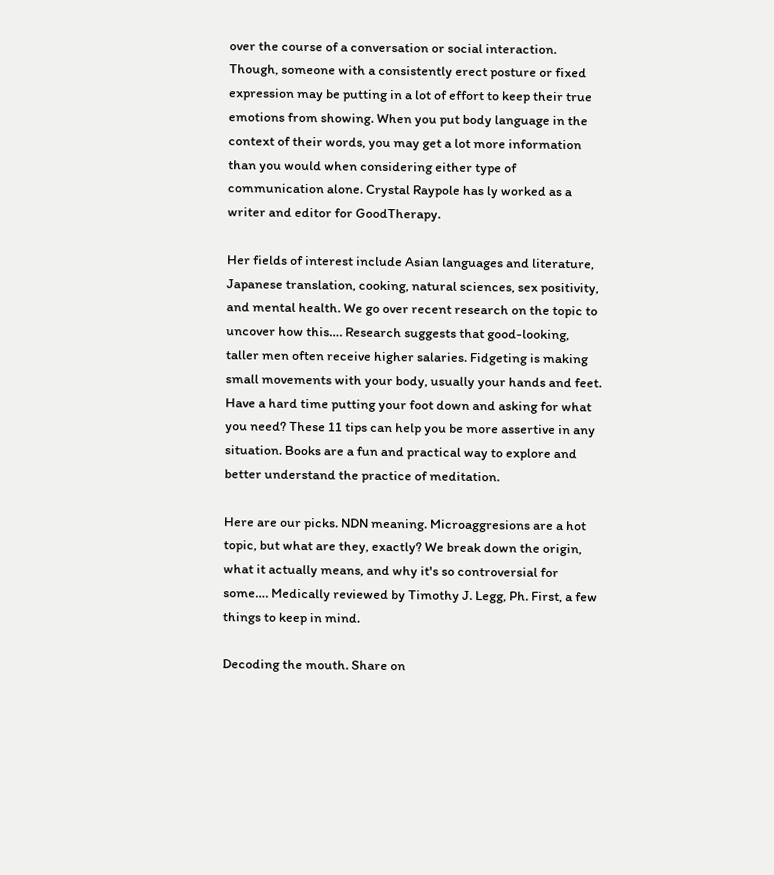over the course of a conversation or social interaction. Though, someone with a consistently erect posture or fixed expression may be putting in a lot of effort to keep their true emotions from showing. When you put body language in the context of their words, you may get a lot more information than you would when considering either type of communication alone. Crystal Raypole has ly worked as a writer and editor for GoodTherapy.

Her fields of interest include Asian languages and literature, Japanese translation, cooking, natural sciences, sex positivity, and mental health. We go over recent research on the topic to uncover how this…. Research suggests that good-looking, taller men often receive higher salaries. Fidgeting is making small movements with your body, usually your hands and feet. Have a hard time putting your foot down and asking for what you need? These 11 tips can help you be more assertive in any situation. Books are a fun and practical way to explore and better understand the practice of meditation.

Here are our picks. NDN meaning. Microaggresions are a hot topic, but what are they, exactly? We break down the origin, what it actually means, and why it's so controversial for some…. Medically reviewed by Timothy J. Legg, Ph. First, a few things to keep in mind.

Decoding the mouth. Share on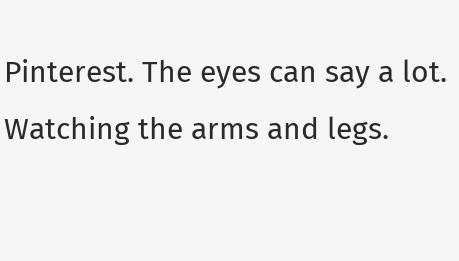Pinterest. The eyes can say a lot. Watching the arms and legs.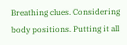Breathing clues. Considering body positions. Putting it all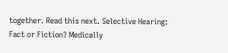together. Read this next. Selective Hearing: Fact or Fiction? Medically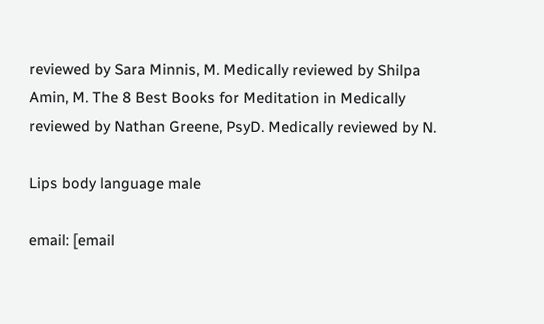reviewed by Sara Minnis, M. Medically reviewed by Shilpa Amin, M. The 8 Best Books for Meditation in Medically reviewed by Nathan Greene, PsyD. Medically reviewed by N.

Lips body language male

email: [email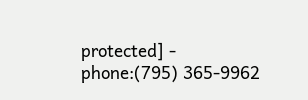protected] - phone:(795) 365-9962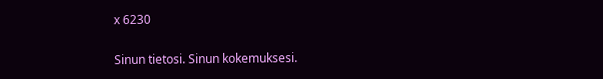x 6230

Sinun tietosi. Sinun kokemuksesi.